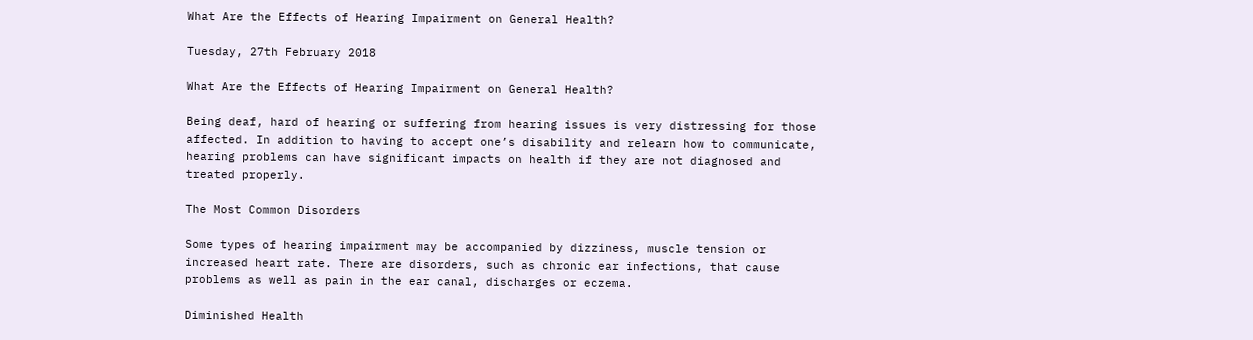What Are the Effects of Hearing Impairment on General Health?

Tuesday, 27th February 2018

What Are the Effects of Hearing Impairment on General Health?

Being deaf, hard of hearing or suffering from hearing issues is very distressing for those affected. In addition to having to accept one’s disability and relearn how to communicate, hearing problems can have significant impacts on health if they are not diagnosed and treated properly.

The Most Common Disorders

Some types of hearing impairment may be accompanied by dizziness, muscle tension or increased heart rate. There are disorders, such as chronic ear infections, that cause problems as well as pain in the ear canal, discharges or eczema.

Diminished Health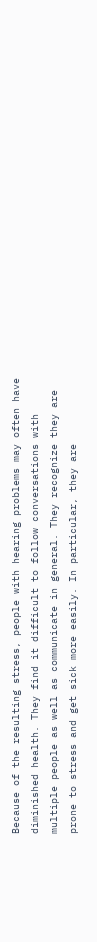Because of the resulting stress, people with hearing problems may often have diminished health. They find it difficult to follow conversations with multiple people as well as communicate in general. They recognize they are prone to stress and get sick more easily. In particular, they are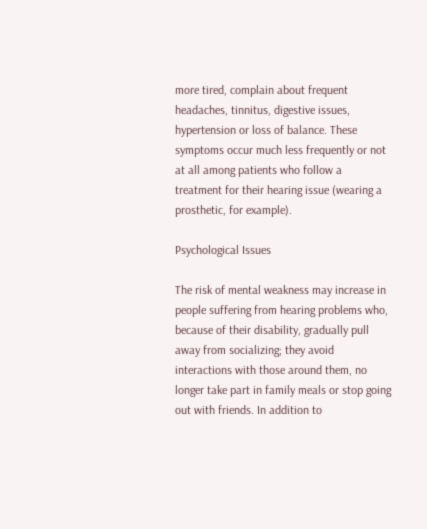more tired, complain about frequent headaches, tinnitus, digestive issues, hypertension or loss of balance. These symptoms occur much less frequently or not at all among patients who follow a treatment for their hearing issue (wearing a prosthetic, for example).

Psychological Issues

The risk of mental weakness may increase in people suffering from hearing problems who, because of their disability, gradually pull away from socializing; they avoid interactions with those around them, no longer take part in family meals or stop going out with friends. In addition to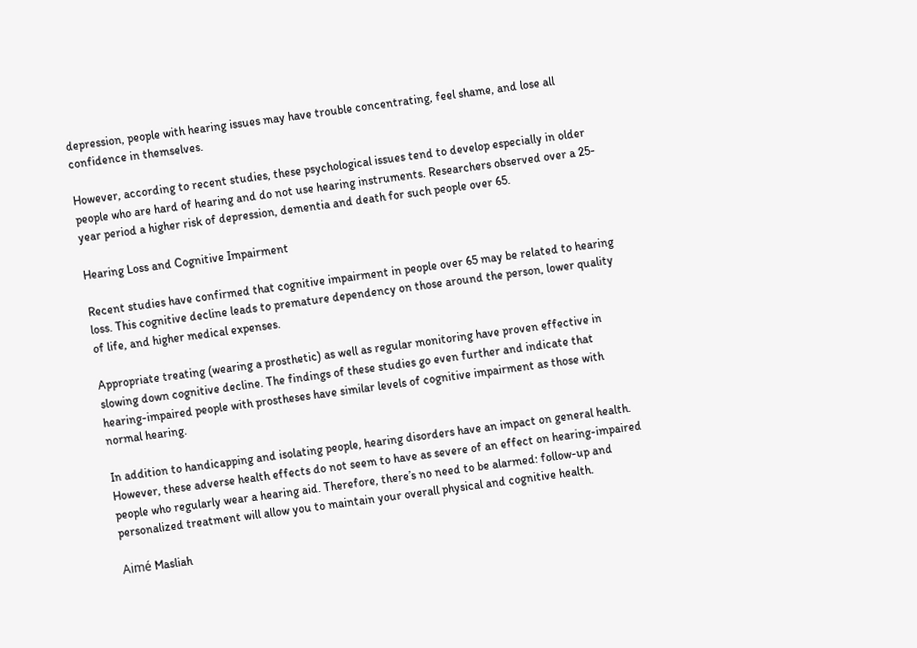depression, people with hearing issues may have trouble concentrating, feel shame, and lose all confidence in themselves.

However, according to recent studies, these psychological issues tend to develop especially in older people who are hard of hearing and do not use hearing instruments. Researchers observed over a 25-year period a higher risk of depression, dementia and death for such people over 65.

Hearing Loss and Cognitive Impairment

Recent studies have confirmed that cognitive impairment in people over 65 may be related to hearing loss. This cognitive decline leads to premature dependency on those around the person, lower quality of life, and higher medical expenses.

Appropriate treating (wearing a prosthetic) as well as regular monitoring have proven effective in slowing down cognitive decline. The findings of these studies go even further and indicate that hearing-impaired people with prostheses have similar levels of cognitive impairment as those with normal hearing.

In addition to handicapping and isolating people, hearing disorders have an impact on general health. However, these adverse health effects do not seem to have as severe of an effect on hearing-impaired people who regularly wear a hearing aid. Therefore, there’s no need to be alarmed: follow-up and personalized treatment will allow you to maintain your overall physical and cognitive health.

Aimé Masliah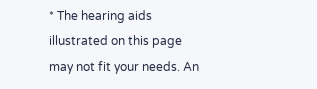* The hearing aids illustrated on this page may not fit your needs. An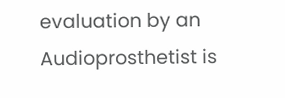evaluation by an Audioprosthetist is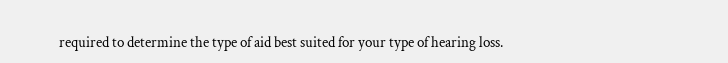required to determine the type of aid best suited for your type of hearing loss.